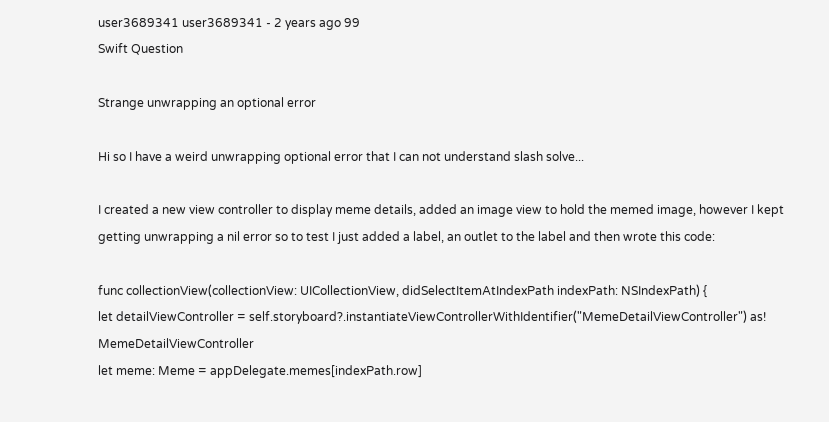user3689341 user3689341 - 2 years ago 99
Swift Question

Strange unwrapping an optional error

Hi so I have a weird unwrapping optional error that I can not understand slash solve...

I created a new view controller to display meme details, added an image view to hold the memed image, however I kept getting unwrapping a nil error so to test I just added a label, an outlet to the label and then wrote this code:

func collectionView(collectionView: UICollectionView, didSelectItemAtIndexPath indexPath: NSIndexPath) {
let detailViewController = self.storyboard?.instantiateViewControllerWithIdentifier("MemeDetailViewController") as! MemeDetailViewController
let meme: Meme = appDelegate.memes[indexPath.row]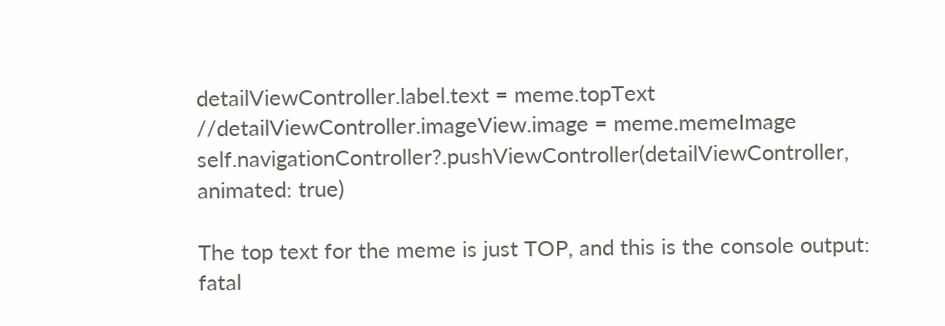detailViewController.label.text = meme.topText
//detailViewController.imageView.image = meme.memeImage
self.navigationController?.pushViewController(detailViewController, animated: true)

The top text for the meme is just TOP, and this is the console output:
fatal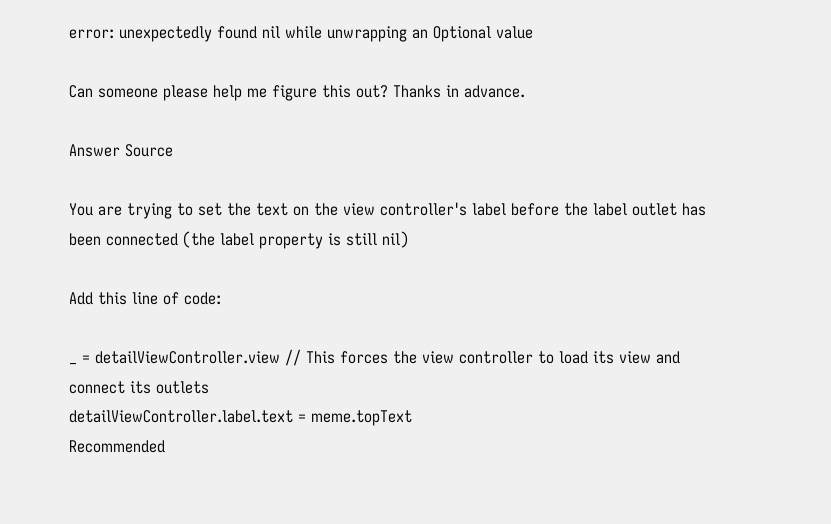error: unexpectedly found nil while unwrapping an Optional value

Can someone please help me figure this out? Thanks in advance.

Answer Source

You are trying to set the text on the view controller's label before the label outlet has been connected (the label property is still nil)

Add this line of code:

_ = detailViewController.view // This forces the view controller to load its view and connect its outlets
detailViewController.label.text = meme.topText
Recommended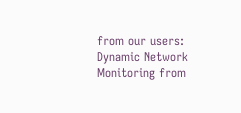from our users: Dynamic Network Monitoring from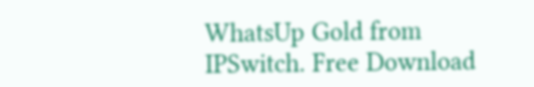WhatsUp Gold from IPSwitch. Free Download